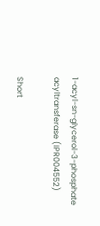1-acyl-sn-glycerol-3-phosphate acyltransferase (IPR004552)

Short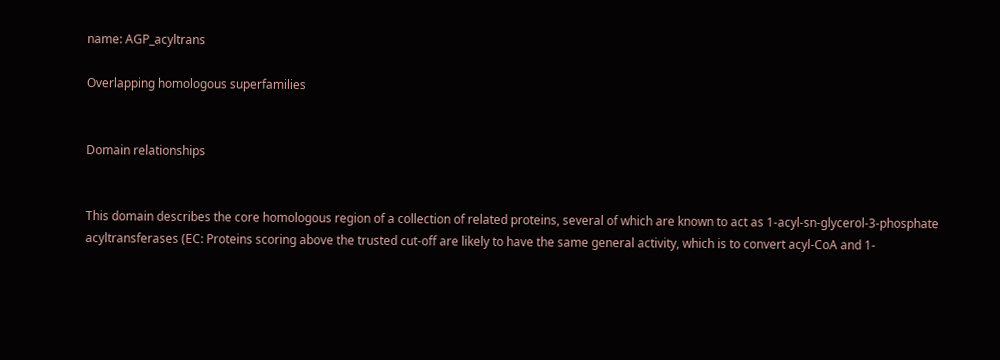name: AGP_acyltrans

Overlapping homologous superfamilies


Domain relationships


This domain describes the core homologous region of a collection of related proteins, several of which are known to act as 1-acyl-sn-glycerol-3-phosphate acyltransferases (EC: Proteins scoring above the trusted cut-off are likely to have the same general activity, which is to convert acyl-CoA and 1-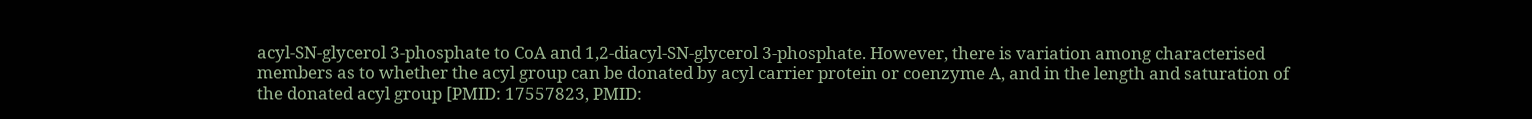acyl-SN-glycerol 3-phosphate to CoA and 1,2-diacyl-SN-glycerol 3-phosphate. However, there is variation among characterised members as to whether the acyl group can be donated by acyl carrier protein or coenzyme A, and in the length and saturation of the donated acyl group [PMID: 17557823, PMID: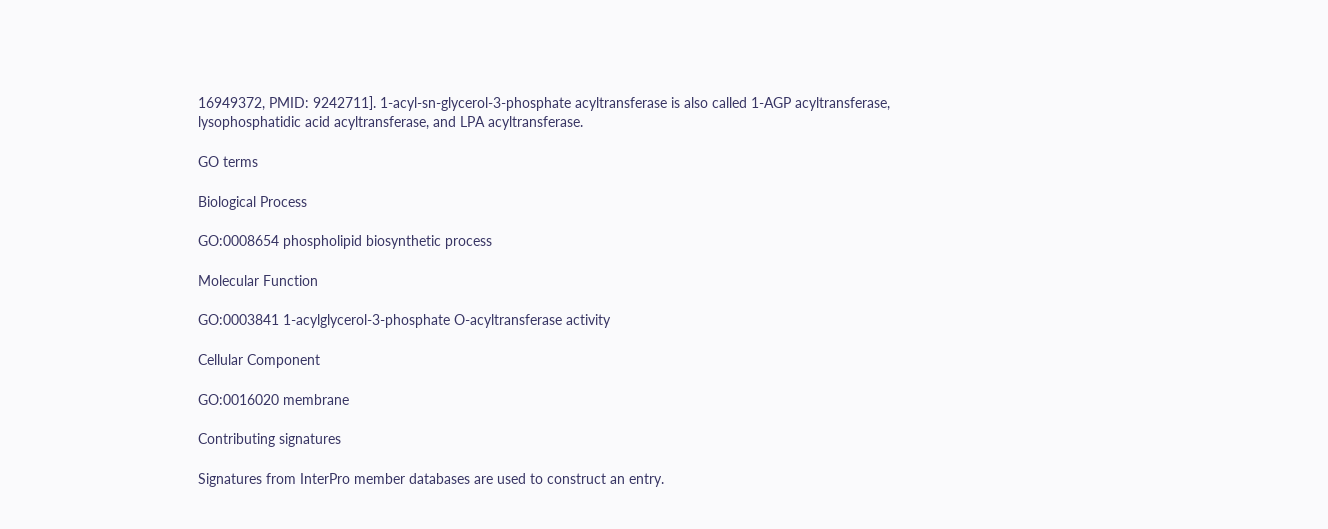16949372, PMID: 9242711]. 1-acyl-sn-glycerol-3-phosphate acyltransferase is also called 1-AGP acyltransferase, lysophosphatidic acid acyltransferase, and LPA acyltransferase.

GO terms

Biological Process

GO:0008654 phospholipid biosynthetic process

Molecular Function

GO:0003841 1-acylglycerol-3-phosphate O-acyltransferase activity

Cellular Component

GO:0016020 membrane

Contributing signatures

Signatures from InterPro member databases are used to construct an entry.